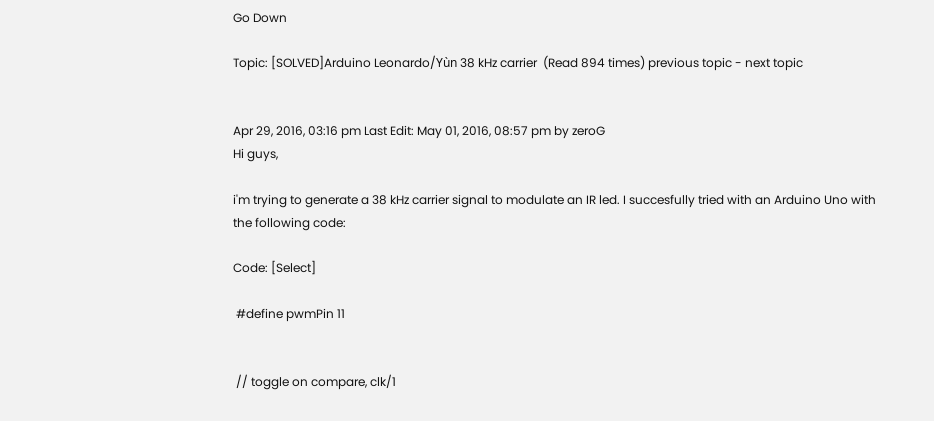Go Down

Topic: [SOLVED]Arduino Leonardo/Yùn 38 kHz carrier  (Read 894 times) previous topic - next topic


Apr 29, 2016, 03:16 pm Last Edit: May 01, 2016, 08:57 pm by zeroG
Hi guys,

i'm trying to generate a 38 kHz carrier signal to modulate an IR led. I succesfully tried with an Arduino Uno with the following code:

Code: [Select]

 #define pwmPin 11


 // toggle on compare, clk/1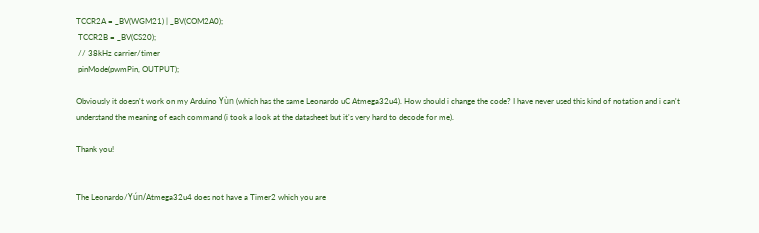TCCR2A = _BV(WGM21) | _BV(COM2A0);
 TCCR2B = _BV(CS20);
 // 38kHz carrier/timer
 pinMode(pwmPin, OUTPUT);

Obviously it doesn't work on my Arduino Yùn (which has the same Leonardo uC Atmega32u4). How should i change the code? I have never used this kind of notation and i can't understand the meaning of each command (i took a look at the datasheet but it's very hard to decode for me).

Thank you!


The Leonardo/Yún/Atmega32u4 does not have a Timer2 which you are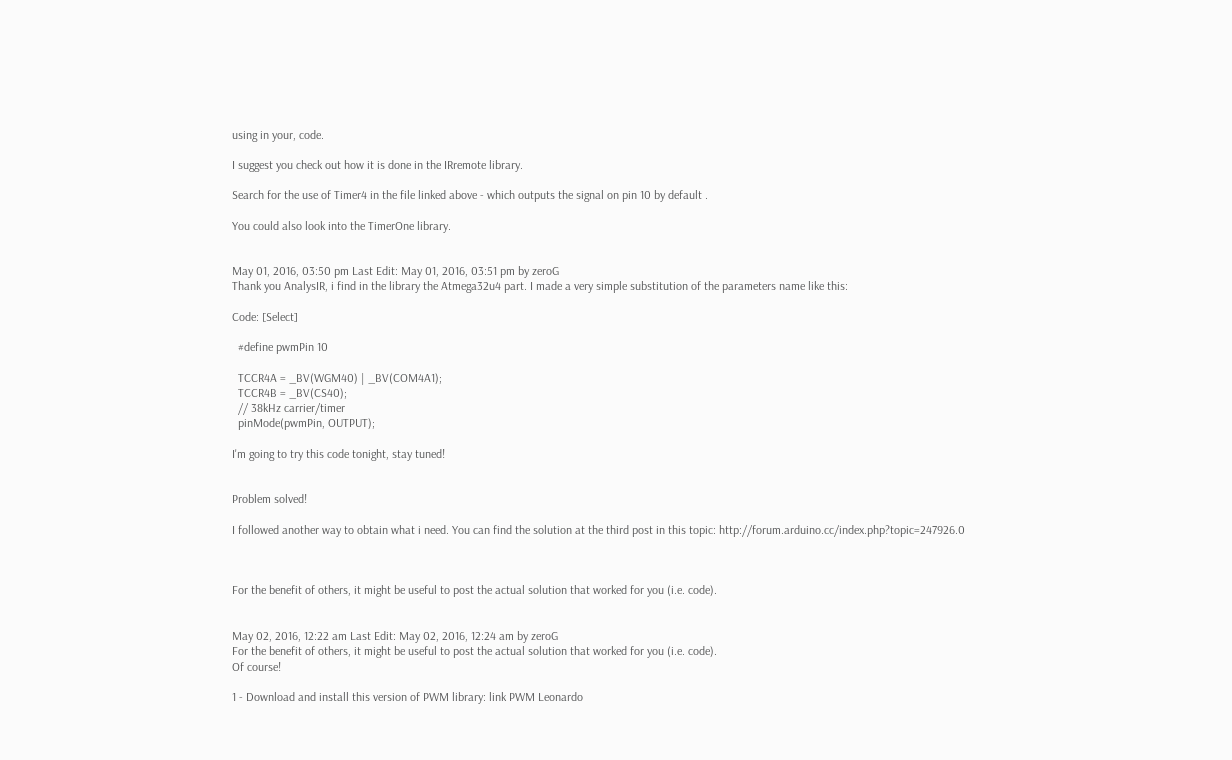using in your, code.

I suggest you check out how it is done in the IRremote library.

Search for the use of Timer4 in the file linked above - which outputs the signal on pin 10 by default .

You could also look into the TimerOne library.


May 01, 2016, 03:50 pm Last Edit: May 01, 2016, 03:51 pm by zeroG
Thank you AnalysIR, i find in the library the Atmega32u4 part. I made a very simple substitution of the parameters name like this:

Code: [Select]

  #define pwmPin 10

  TCCR4A = _BV(WGM40) | _BV(COM4A1);
  TCCR4B = _BV(CS40);
  // 38kHz carrier/timer
  pinMode(pwmPin, OUTPUT);

I'm going to try this code tonight, stay tuned!


Problem solved!

I followed another way to obtain what i need. You can find the solution at the third post in this topic: http://forum.arduino.cc/index.php?topic=247926.0



For the benefit of others, it might be useful to post the actual solution that worked for you (i.e. code).


May 02, 2016, 12:22 am Last Edit: May 02, 2016, 12:24 am by zeroG
For the benefit of others, it might be useful to post the actual solution that worked for you (i.e. code).
Of course!

1 - Download and install this version of PWM library: link PWM Leonardo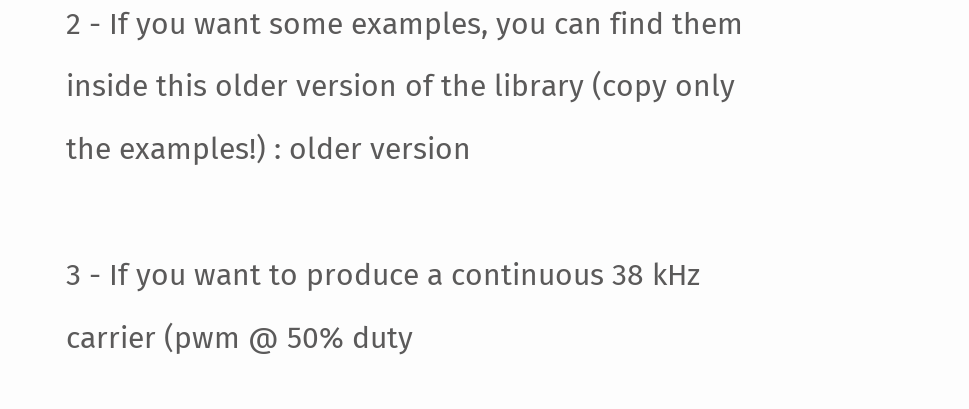2 - If you want some examples, you can find them inside this older version of the library (copy only the examples!) : older version

3 - If you want to produce a continuous 38 kHz carrier (pwm @ 50% duty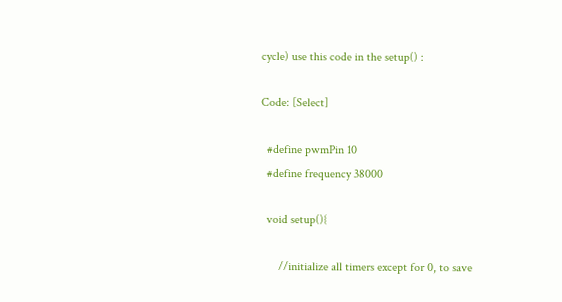cycle) use this code in the setup() :

Code: [Select]

  #define pwmPin 10
  #define frequency 38000

  void setup(){

      //initialize all timers except for 0, to save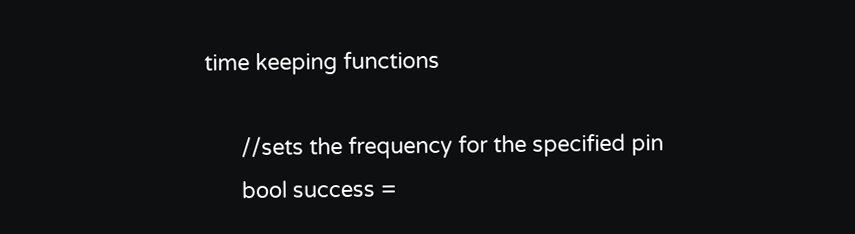time keeping functions

      //sets the frequency for the specified pin
      bool success =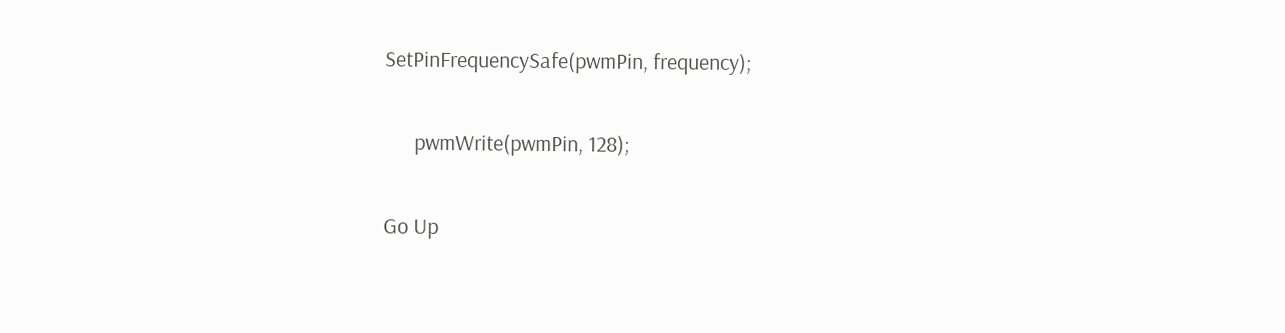SetPinFrequencySafe(pwmPin, frequency);

      pwmWrite(pwmPin, 128);

Go Up